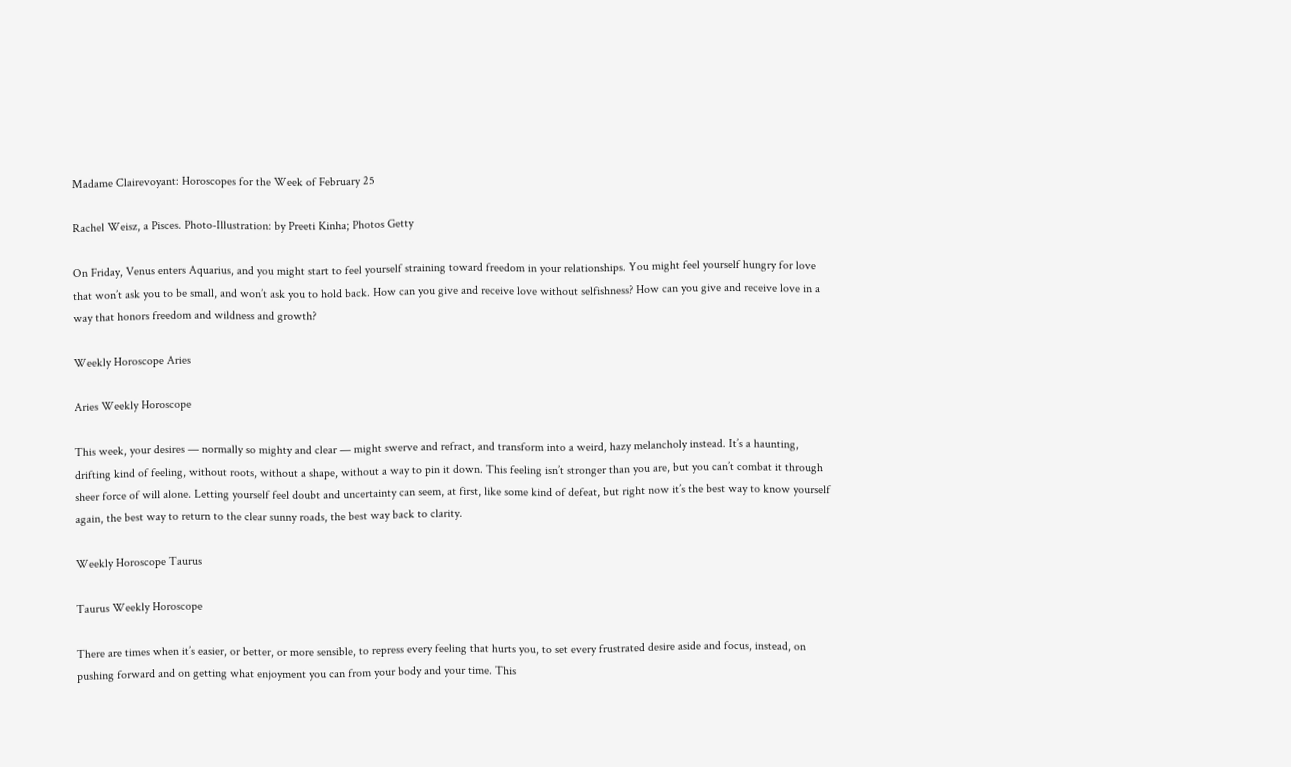Madame Clairevoyant: Horoscopes for the Week of February 25

Rachel Weisz, a Pisces. Photo-Illustration: by Preeti Kinha; Photos Getty

On Friday, Venus enters Aquarius, and you might start to feel yourself straining toward freedom in your relationships. You might feel yourself hungry for love that won’t ask you to be small, and won’t ask you to hold back. How can you give and receive love without selfishness? How can you give and receive love in a way that honors freedom and wildness and growth?

Weekly Horoscope Aries

Aries Weekly Horoscope

This week, your desires — normally so mighty and clear — might swerve and refract, and transform into a weird, hazy melancholy instead. It’s a haunting, drifting kind of feeling, without roots, without a shape, without a way to pin it down. This feeling isn’t stronger than you are, but you can’t combat it through sheer force of will alone. Letting yourself feel doubt and uncertainty can seem, at first, like some kind of defeat, but right now it’s the best way to know yourself again, the best way to return to the clear sunny roads, the best way back to clarity.

Weekly Horoscope Taurus

Taurus Weekly Horoscope

There are times when it’s easier, or better, or more sensible, to repress every feeling that hurts you, to set every frustrated desire aside and focus, instead, on pushing forward and on getting what enjoyment you can from your body and your time. This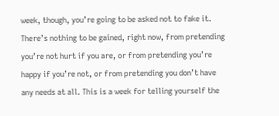week, though, you’re going to be asked not to fake it. There’s nothing to be gained, right now, from pretending you’re not hurt if you are, or from pretending you’re happy if you’re not, or from pretending you don’t have any needs at all. This is a week for telling yourself the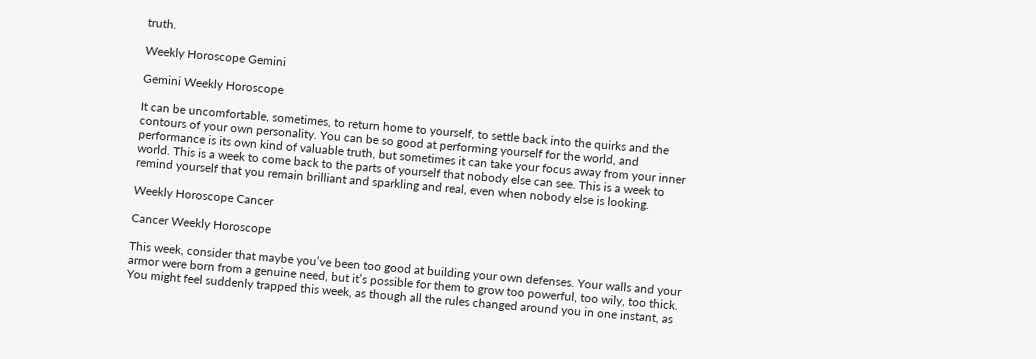truth.

Weekly Horoscope Gemini

Gemini Weekly Horoscope

It can be uncomfortable, sometimes, to return home to yourself, to settle back into the quirks and the contours of your own personality. You can be so good at performing yourself for the world, and performance is its own kind of valuable truth, but sometimes it can take your focus away from your inner world. This is a week to come back to the parts of yourself that nobody else can see. This is a week to remind yourself that you remain brilliant and sparkling and real, even when nobody else is looking.

Weekly Horoscope Cancer

Cancer Weekly Horoscope

This week, consider that maybe you’ve been too good at building your own defenses. Your walls and your armor were born from a genuine need, but it’s possible for them to grow too powerful, too wily, too thick. You might feel suddenly trapped this week, as though all the rules changed around you in one instant, as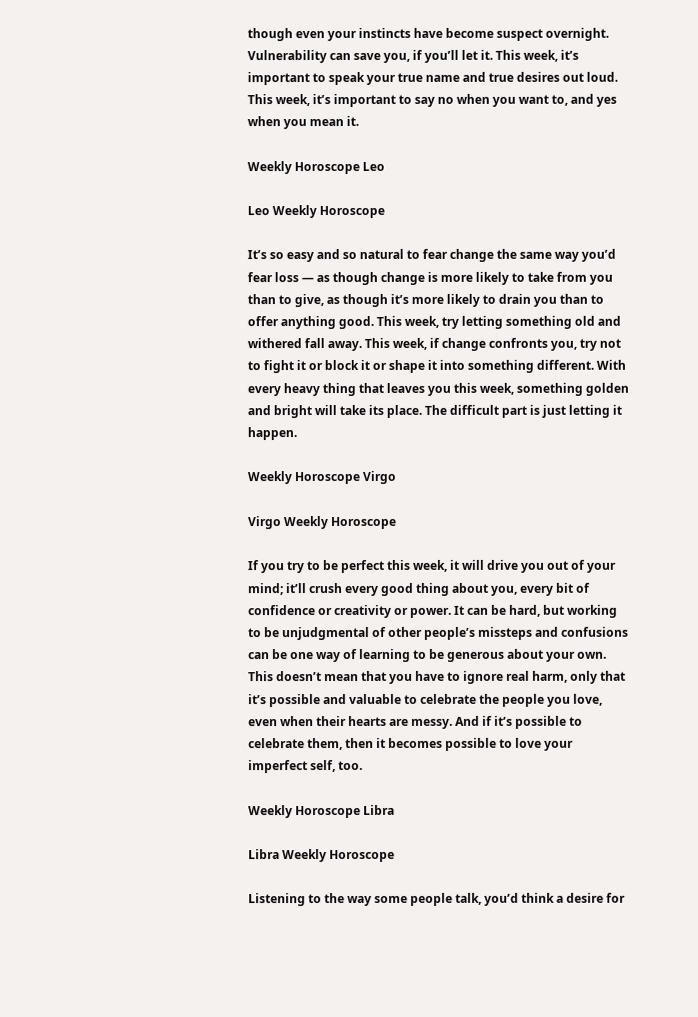though even your instincts have become suspect overnight. Vulnerability can save you, if you’ll let it. This week, it’s important to speak your true name and true desires out loud. This week, it’s important to say no when you want to, and yes when you mean it.

Weekly Horoscope Leo

Leo Weekly Horoscope

It’s so easy and so natural to fear change the same way you’d fear loss — as though change is more likely to take from you than to give, as though it’s more likely to drain you than to offer anything good. This week, try letting something old and withered fall away. This week, if change confronts you, try not to fight it or block it or shape it into something different. With every heavy thing that leaves you this week, something golden and bright will take its place. The difficult part is just letting it happen.

Weekly Horoscope Virgo

Virgo Weekly Horoscope

If you try to be perfect this week, it will drive you out of your mind; it’ll crush every good thing about you, every bit of confidence or creativity or power. It can be hard, but working to be unjudgmental of other people’s missteps and confusions can be one way of learning to be generous about your own. This doesn’t mean that you have to ignore real harm, only that it’s possible and valuable to celebrate the people you love, even when their hearts are messy. And if it’s possible to celebrate them, then it becomes possible to love your imperfect self, too.

Weekly Horoscope Libra

Libra Weekly Horoscope

Listening to the way some people talk, you’d think a desire for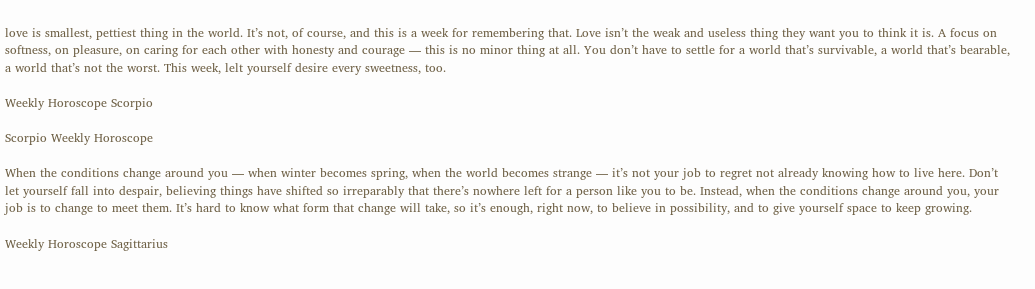love is smallest, pettiest thing in the world. It’s not, of course, and this is a week for remembering that. Love isn’t the weak and useless thing they want you to think it is. A focus on softness, on pleasure, on caring for each other with honesty and courage — this is no minor thing at all. You don’t have to settle for a world that’s survivable, a world that’s bearable, a world that’s not the worst. This week, lelt yourself desire every sweetness, too.

Weekly Horoscope Scorpio

Scorpio Weekly Horoscope

When the conditions change around you — when winter becomes spring, when the world becomes strange — it’s not your job to regret not already knowing how to live here. Don’t let yourself fall into despair, believing things have shifted so irreparably that there’s nowhere left for a person like you to be. Instead, when the conditions change around you, your job is to change to meet them. It’s hard to know what form that change will take, so it’s enough, right now, to believe in possibility, and to give yourself space to keep growing.

Weekly Horoscope Sagittarius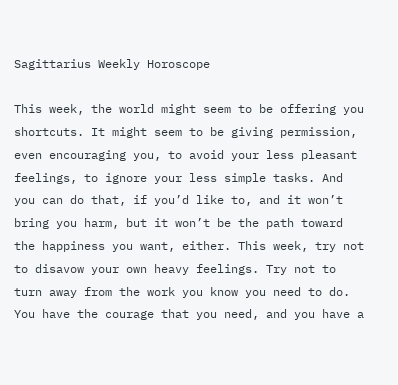Sagittarius Weekly Horoscope

This week, the world might seem to be offering you shortcuts. It might seem to be giving permission, even encouraging you, to avoid your less pleasant feelings, to ignore your less simple tasks. And you can do that, if you’d like to, and it won’t bring you harm, but it won’t be the path toward the happiness you want, either. This week, try not to disavow your own heavy feelings. Try not to turn away from the work you know you need to do. You have the courage that you need, and you have a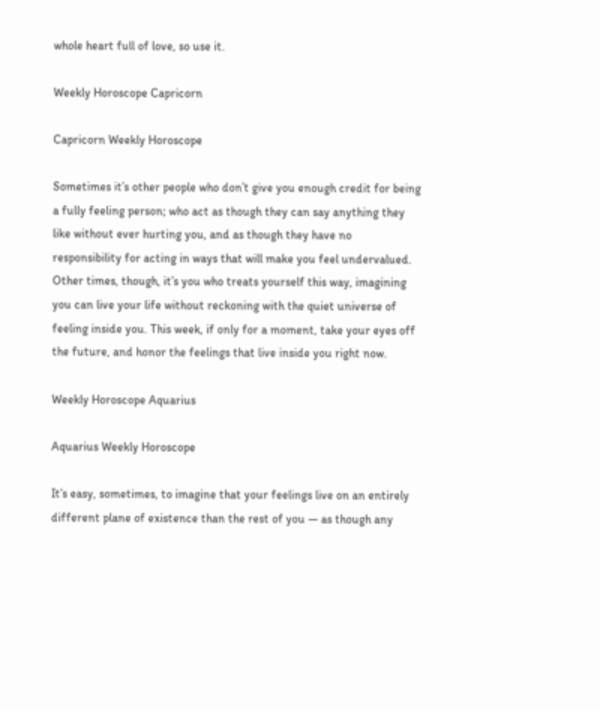whole heart full of love, so use it.

Weekly Horoscope Capricorn

Capricorn Weekly Horoscope

Sometimes it’s other people who don’t give you enough credit for being a fully feeling person; who act as though they can say anything they like without ever hurting you, and as though they have no responsibility for acting in ways that will make you feel undervalued. Other times, though, it’s you who treats yourself this way, imagining you can live your life without reckoning with the quiet universe of feeling inside you. This week, if only for a moment, take your eyes off the future, and honor the feelings that live inside you right now.

Weekly Horoscope Aquarius

Aquarius Weekly Horoscope

It’s easy, sometimes, to imagine that your feelings live on an entirely different plane of existence than the rest of you — as though any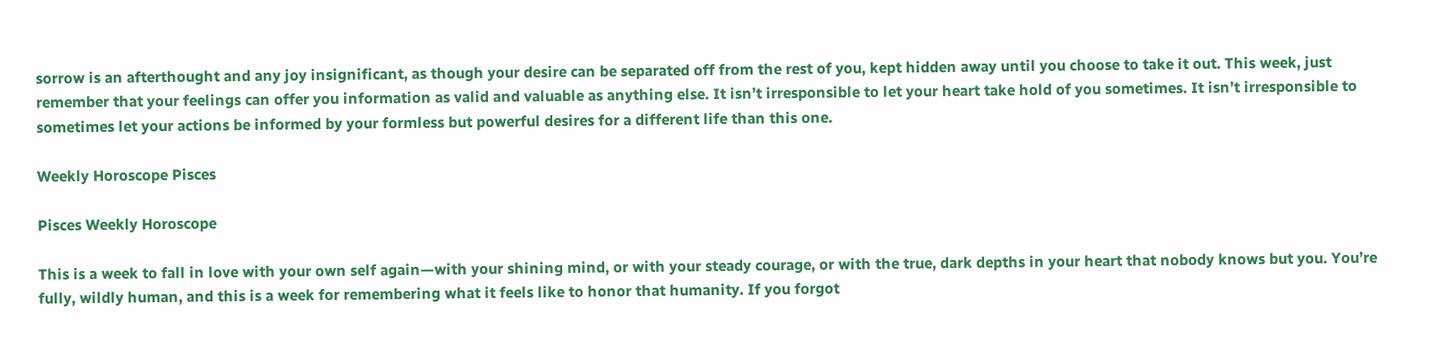sorrow is an afterthought and any joy insignificant, as though your desire can be separated off from the rest of you, kept hidden away until you choose to take it out. This week, just remember that your feelings can offer you information as valid and valuable as anything else. It isn’t irresponsible to let your heart take hold of you sometimes. It isn’t irresponsible to sometimes let your actions be informed by your formless but powerful desires for a different life than this one.

Weekly Horoscope Pisces

Pisces Weekly Horoscope

This is a week to fall in love with your own self again—with your shining mind, or with your steady courage, or with the true, dark depths in your heart that nobody knows but you. You’re fully, wildly human, and this is a week for remembering what it feels like to honor that humanity. If you forgot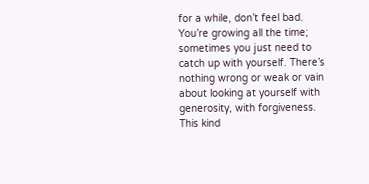for a while, don’t feel bad. You’re growing all the time; sometimes you just need to catch up with yourself. There’s nothing wrong or weak or vain about looking at yourself with generosity, with forgiveness. This kind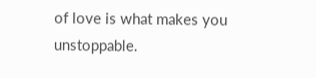of love is what makes you unstoppable.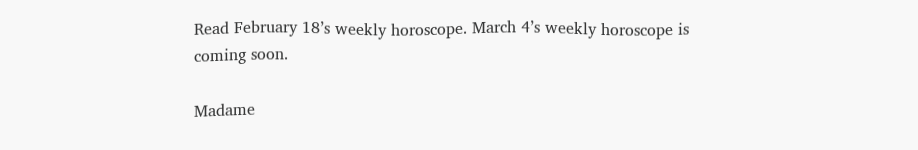Read February 18’s weekly horoscope. March 4’s weekly horoscope is coming soon.

Madame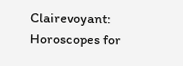Clairevoyant: Horoscopes for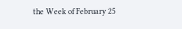the Week of February 25